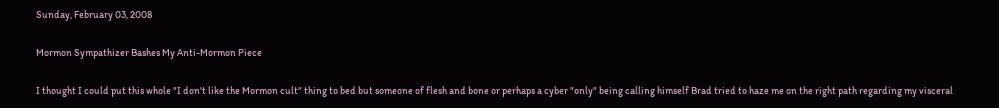Sunday, February 03, 2008

Mormon Sympathizer Bashes My Anti-Mormon Piece

I thought I could put this whole "I don't like the Mormon cult" thing to bed but someone of flesh and bone or perhaps a cyber "only" being calling himself Brad tried to haze me on the right path regarding my visceral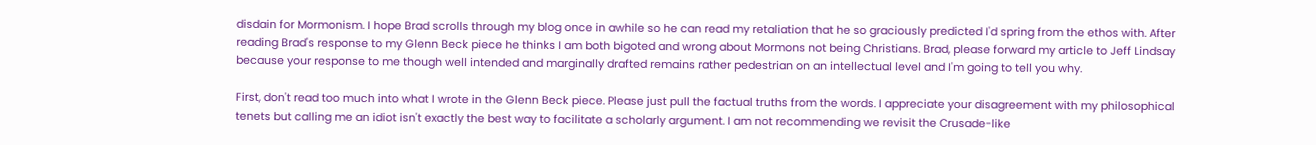disdain for Mormonism. I hope Brad scrolls through my blog once in awhile so he can read my retaliation that he so graciously predicted I'd spring from the ethos with. After reading Brad's response to my Glenn Beck piece he thinks I am both bigoted and wrong about Mormons not being Christians. Brad, please forward my article to Jeff Lindsay because your response to me though well intended and marginally drafted remains rather pedestrian on an intellectual level and I'm going to tell you why.

First, don't read too much into what I wrote in the Glenn Beck piece. Please just pull the factual truths from the words. I appreciate your disagreement with my philosophical tenets but calling me an idiot isn't exactly the best way to facilitate a scholarly argument. I am not recommending we revisit the Crusade-like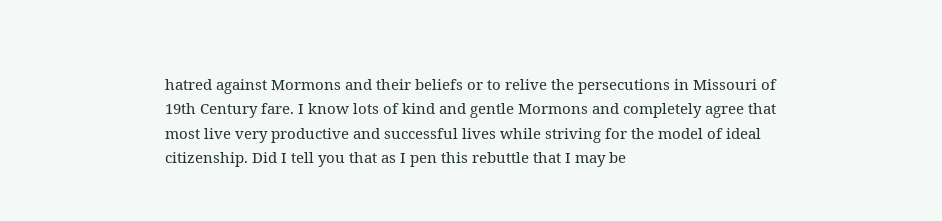hatred against Mormons and their beliefs or to relive the persecutions in Missouri of 19th Century fare. I know lots of kind and gentle Mormons and completely agree that most live very productive and successful lives while striving for the model of ideal citizenship. Did I tell you that as I pen this rebuttle that I may be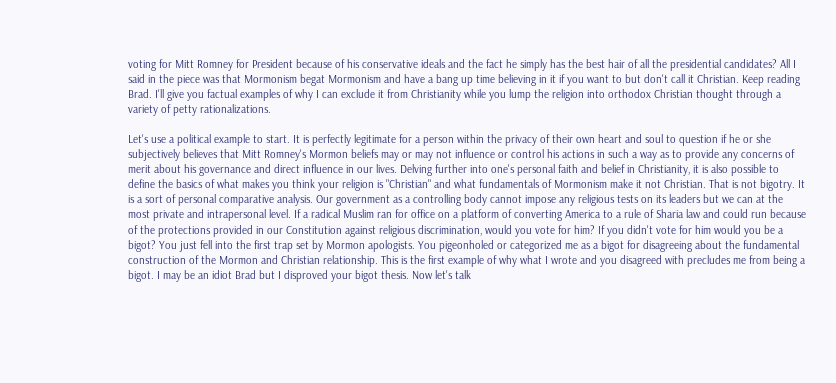voting for Mitt Romney for President because of his conservative ideals and the fact he simply has the best hair of all the presidential candidates? All I said in the piece was that Mormonism begat Mormonism and have a bang up time believing in it if you want to but don't call it Christian. Keep reading Brad. I'll give you factual examples of why I can exclude it from Christianity while you lump the religion into orthodox Christian thought through a variety of petty rationalizations.

Let's use a political example to start. It is perfectly legitimate for a person within the privacy of their own heart and soul to question if he or she subjectively believes that Mitt Romney's Mormon beliefs may or may not influence or control his actions in such a way as to provide any concerns of merit about his governance and direct influence in our lives. Delving further into one's personal faith and belief in Christianity, it is also possible to define the basics of what makes you think your religion is "Christian" and what fundamentals of Mormonism make it not Christian. That is not bigotry. It is a sort of personal comparative analysis. Our government as a controlling body cannot impose any religious tests on its leaders but we can at the most private and intrapersonal level. If a radical Muslim ran for office on a platform of converting America to a rule of Sharia law and could run because of the protections provided in our Constitution against religious discrimination, would you vote for him? If you didn't vote for him would you be a bigot? You just fell into the first trap set by Mormon apologists. You pigeonholed or categorized me as a bigot for disagreeing about the fundamental construction of the Mormon and Christian relationship. This is the first example of why what I wrote and you disagreed with precludes me from being a bigot. I may be an idiot Brad but I disproved your bigot thesis. Now let's talk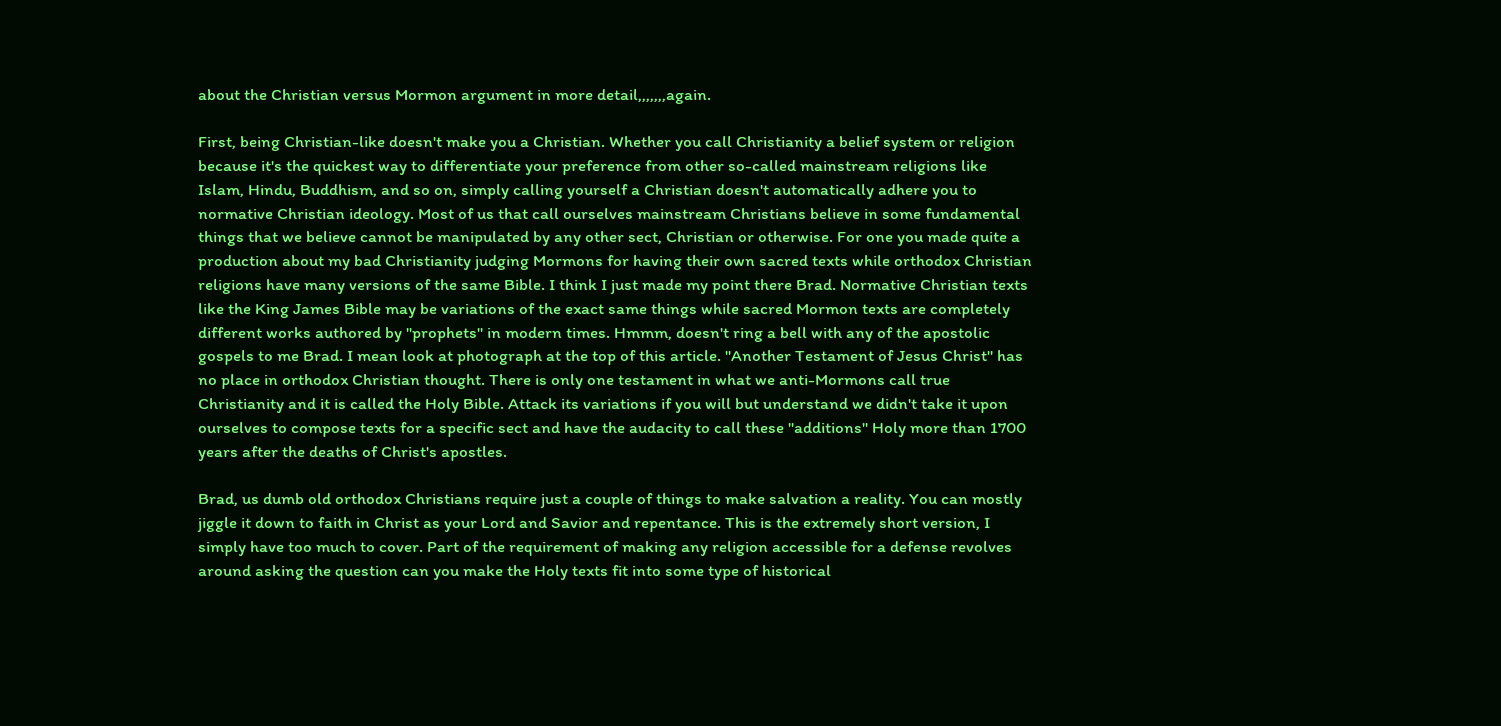about the Christian versus Mormon argument in more detail,,,,,,,again.

First, being Christian-like doesn't make you a Christian. Whether you call Christianity a belief system or religion because it's the quickest way to differentiate your preference from other so-called mainstream religions like Islam, Hindu, Buddhism, and so on, simply calling yourself a Christian doesn't automatically adhere you to normative Christian ideology. Most of us that call ourselves mainstream Christians believe in some fundamental things that we believe cannot be manipulated by any other sect, Christian or otherwise. For one you made quite a production about my bad Christianity judging Mormons for having their own sacred texts while orthodox Christian religions have many versions of the same Bible. I think I just made my point there Brad. Normative Christian texts like the King James Bible may be variations of the exact same things while sacred Mormon texts are completely different works authored by "prophets" in modern times. Hmmm, doesn't ring a bell with any of the apostolic gospels to me Brad. I mean look at photograph at the top of this article. "Another Testament of Jesus Christ" has no place in orthodox Christian thought. There is only one testament in what we anti-Mormons call true Christianity and it is called the Holy Bible. Attack its variations if you will but understand we didn't take it upon ourselves to compose texts for a specific sect and have the audacity to call these "additions" Holy more than 1700 years after the deaths of Christ's apostles.

Brad, us dumb old orthodox Christians require just a couple of things to make salvation a reality. You can mostly jiggle it down to faith in Christ as your Lord and Savior and repentance. This is the extremely short version, I simply have too much to cover. Part of the requirement of making any religion accessible for a defense revolves around asking the question can you make the Holy texts fit into some type of historical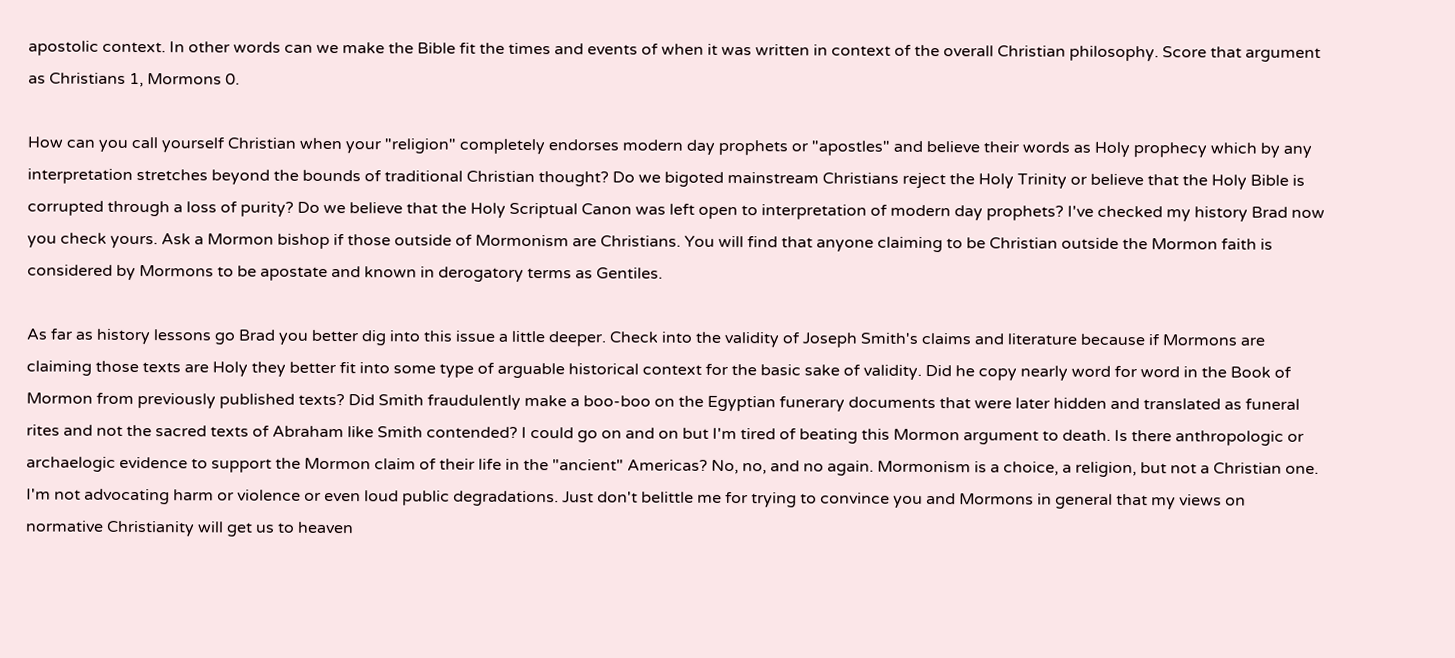apostolic context. In other words can we make the Bible fit the times and events of when it was written in context of the overall Christian philosophy. Score that argument as Christians 1, Mormons 0.

How can you call yourself Christian when your "religion" completely endorses modern day prophets or "apostles" and believe their words as Holy prophecy which by any interpretation stretches beyond the bounds of traditional Christian thought? Do we bigoted mainstream Christians reject the Holy Trinity or believe that the Holy Bible is corrupted through a loss of purity? Do we believe that the Holy Scriptual Canon was left open to interpretation of modern day prophets? I've checked my history Brad now you check yours. Ask a Mormon bishop if those outside of Mormonism are Christians. You will find that anyone claiming to be Christian outside the Mormon faith is considered by Mormons to be apostate and known in derogatory terms as Gentiles.

As far as history lessons go Brad you better dig into this issue a little deeper. Check into the validity of Joseph Smith's claims and literature because if Mormons are claiming those texts are Holy they better fit into some type of arguable historical context for the basic sake of validity. Did he copy nearly word for word in the Book of Mormon from previously published texts? Did Smith fraudulently make a boo-boo on the Egyptian funerary documents that were later hidden and translated as funeral rites and not the sacred texts of Abraham like Smith contended? I could go on and on but I'm tired of beating this Mormon argument to death. Is there anthropologic or archaelogic evidence to support the Mormon claim of their life in the "ancient" Americas? No, no, and no again. Mormonism is a choice, a religion, but not a Christian one. I'm not advocating harm or violence or even loud public degradations. Just don't belittle me for trying to convince you and Mormons in general that my views on normative Christianity will get us to heaven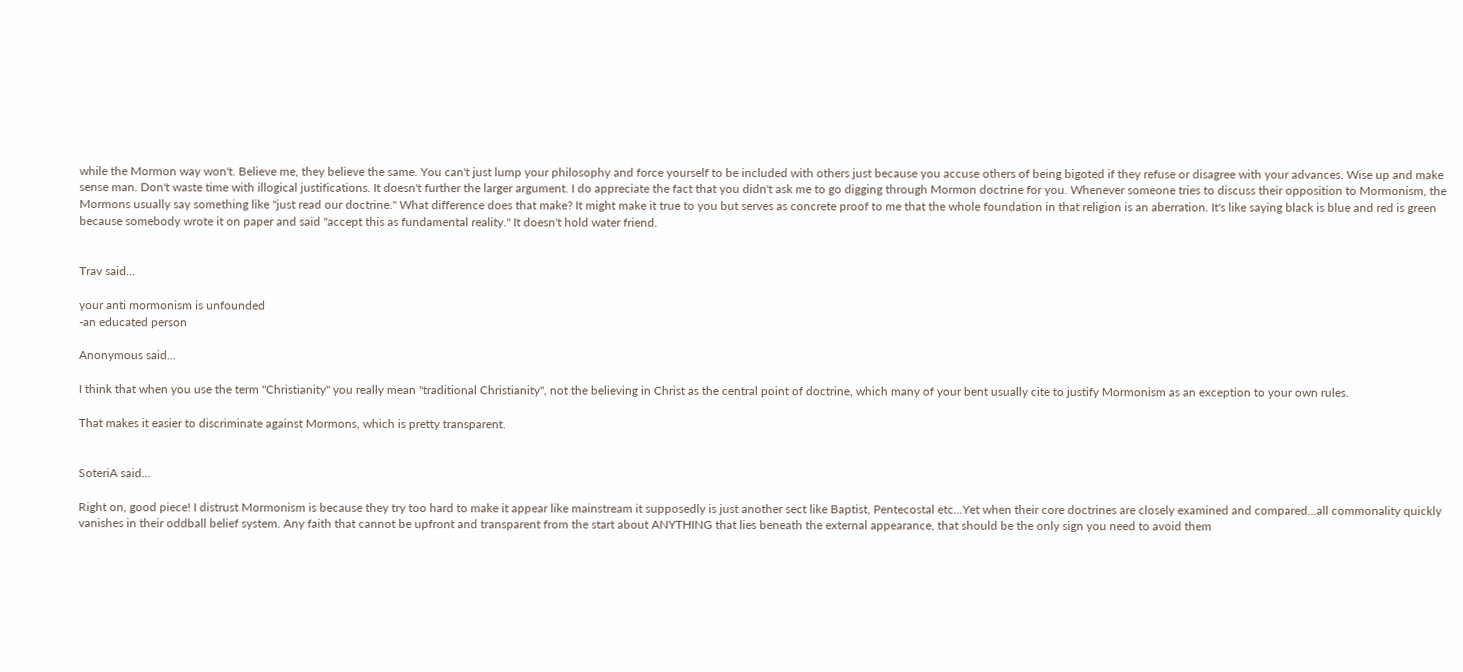while the Mormon way won't. Believe me, they believe the same. You can't just lump your philosophy and force yourself to be included with others just because you accuse others of being bigoted if they refuse or disagree with your advances. Wise up and make sense man. Don't waste time with illogical justifications. It doesn't further the larger argument. I do appreciate the fact that you didn't ask me to go digging through Mormon doctrine for you. Whenever someone tries to discuss their opposition to Mormonism, the Mormons usually say something like "just read our doctrine." What difference does that make? It might make it true to you but serves as concrete proof to me that the whole foundation in that religion is an aberration. It's like saying black is blue and red is green because somebody wrote it on paper and said "accept this as fundamental reality." It doesn't hold water friend.


Trav said...

your anti mormonism is unfounded
-an educated person

Anonymous said...

I think that when you use the term "Christianity" you really mean "traditional Christianity", not the believing in Christ as the central point of doctrine, which many of your bent usually cite to justify Mormonism as an exception to your own rules.

That makes it easier to discriminate against Mormons, which is pretty transparent.


SoteriA said...

Right on, good piece! I distrust Mormonism is because they try too hard to make it appear like mainstream it supposedly is just another sect like Baptist, Pentecostal etc...Yet when their core doctrines are closely examined and compared...all commonality quickly vanishes in their oddball belief system. Any faith that cannot be upfront and transparent from the start about ANYTHING that lies beneath the external appearance, that should be the only sign you need to avoid them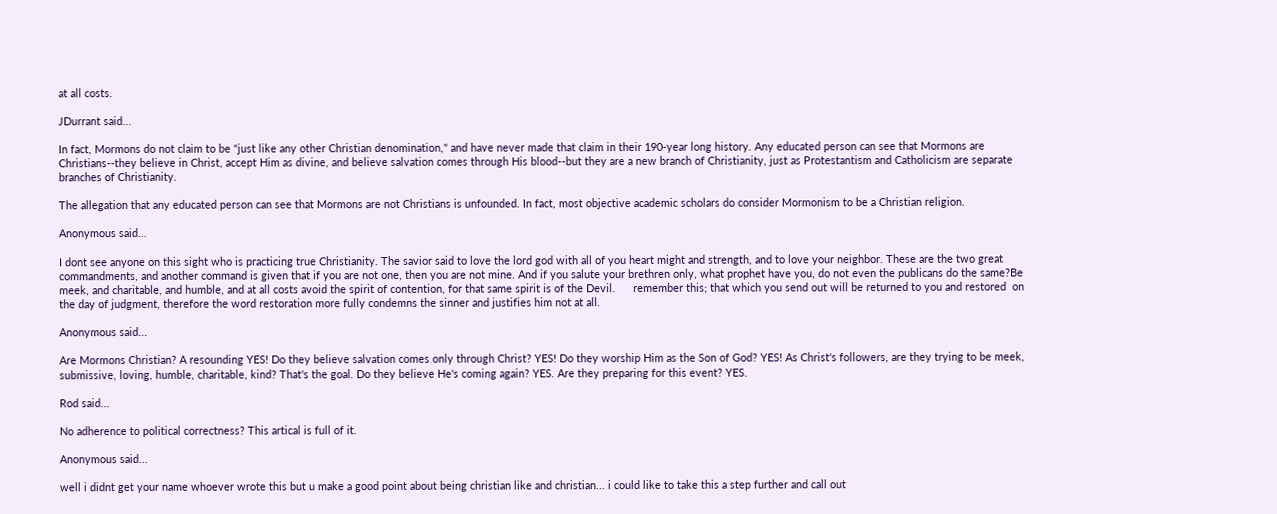at all costs.

JDurrant said...

In fact, Mormons do not claim to be "just like any other Christian denomination," and have never made that claim in their 190-year long history. Any educated person can see that Mormons are Christians--they believe in Christ, accept Him as divine, and believe salvation comes through His blood--but they are a new branch of Christianity, just as Protestantism and Catholicism are separate branches of Christianity.

The allegation that any educated person can see that Mormons are not Christians is unfounded. In fact, most objective academic scholars do consider Mormonism to be a Christian religion.

Anonymous said...

I dont see anyone on this sight who is practicing true Christianity. The savior said to love the lord god with all of you heart might and strength, and to love your neighbor. These are the two great commandments, and another command is given that if you are not one, then you are not mine. And if you salute your brethren only, what prophet have you, do not even the publicans do the same?Be meek, and charitable, and humble, and at all costs avoid the spirit of contention, for that same spirit is of the Devil.      remember this; that which you send out will be returned to you and restored  on the day of judgment, therefore the word restoration more fully condemns the sinner and justifies him not at all.

Anonymous said...

Are Mormons Christian? A resounding YES! Do they believe salvation comes only through Christ? YES! Do they worship Him as the Son of God? YES! As Christ's followers, are they trying to be meek, submissive, loving, humble, charitable, kind? That's the goal. Do they believe He's coming again? YES. Are they preparing for this event? YES.

Rod said...

No adherence to political correctness? This artical is full of it.

Anonymous said...

well i didnt get your name whoever wrote this but u make a good point about being christian like and christian... i could like to take this a step further and call out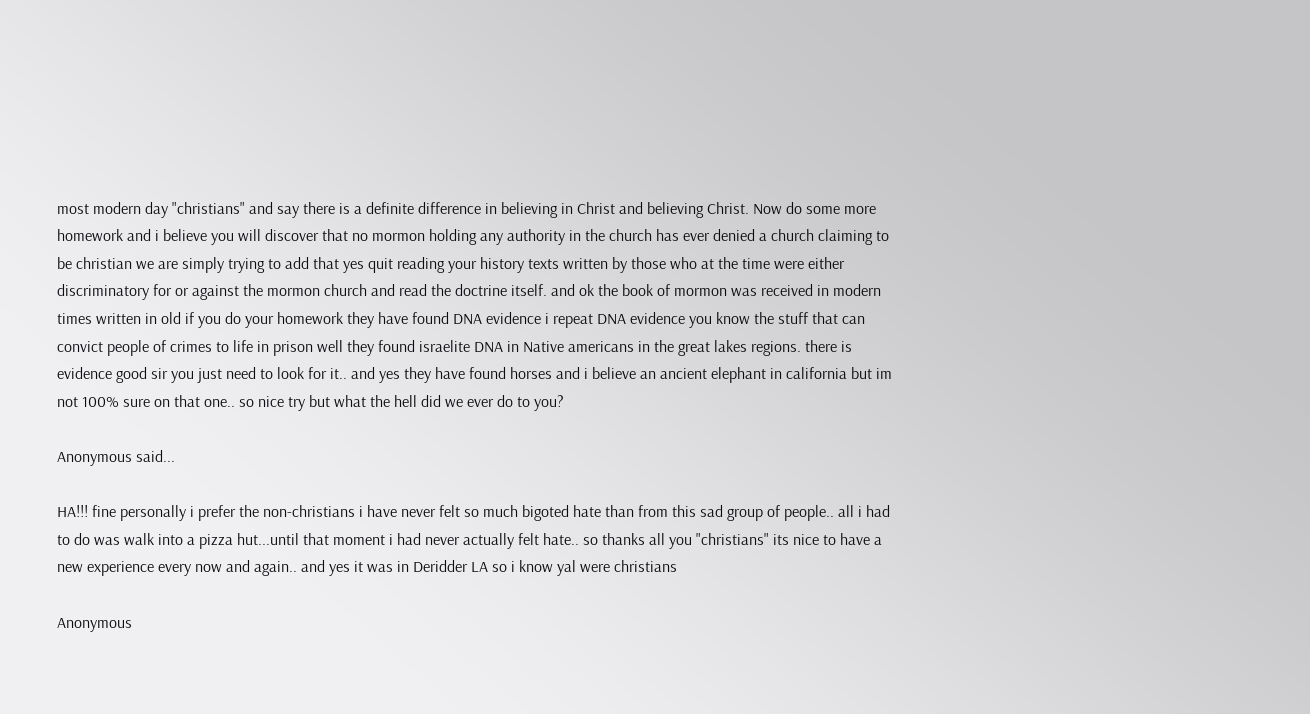most modern day "christians" and say there is a definite difference in believing in Christ and believing Christ. Now do some more homework and i believe you will discover that no mormon holding any authority in the church has ever denied a church claiming to be christian we are simply trying to add that yes quit reading your history texts written by those who at the time were either discriminatory for or against the mormon church and read the doctrine itself. and ok the book of mormon was received in modern times written in old if you do your homework they have found DNA evidence i repeat DNA evidence you know the stuff that can convict people of crimes to life in prison well they found israelite DNA in Native americans in the great lakes regions. there is evidence good sir you just need to look for it.. and yes they have found horses and i believe an ancient elephant in california but im not 100% sure on that one.. so nice try but what the hell did we ever do to you?

Anonymous said...

HA!!! fine personally i prefer the non-christians i have never felt so much bigoted hate than from this sad group of people.. all i had to do was walk into a pizza hut...until that moment i had never actually felt hate.. so thanks all you "christians" its nice to have a new experience every now and again.. and yes it was in Deridder LA so i know yal were christians

Anonymous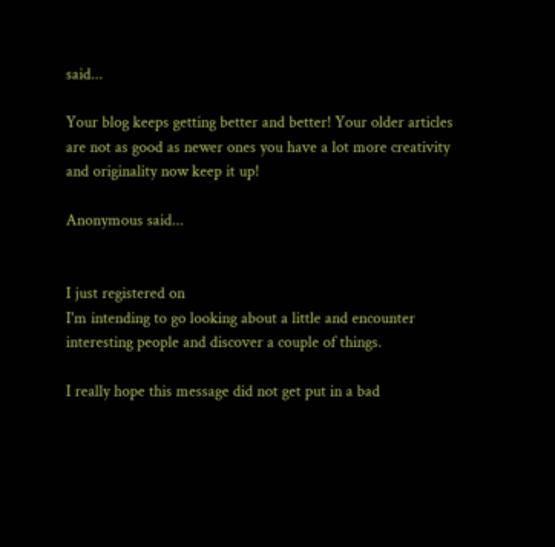said...

Your blog keeps getting better and better! Your older articles are not as good as newer ones you have a lot more creativity and originality now keep it up!

Anonymous said...


I just registered on
I'm intending to go looking about a little and encounter interesting people and discover a couple of things.

I really hope this message did not get put in a bad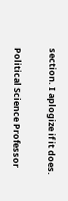section. I aplogize if it does.


Political Science Professor